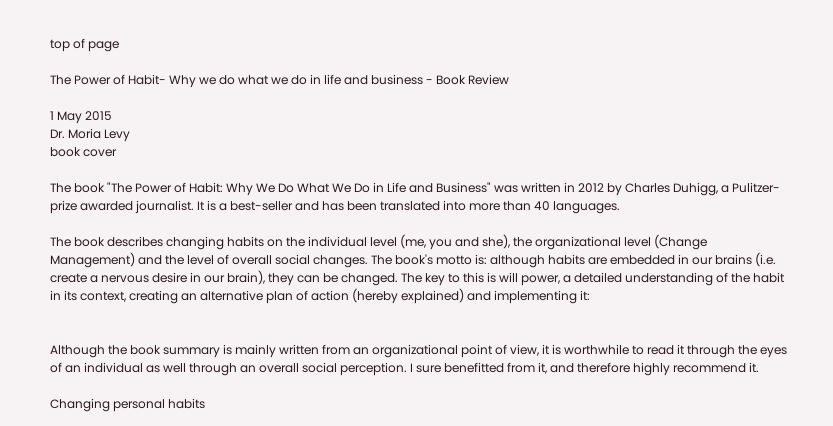top of page

The Power of Habit- Why we do what we do in life and business - Book Review

1 May 2015
Dr. Moria Levy
book cover

The book "The Power of Habit: Why We Do What We Do in Life and Business" was written in 2012 by Charles Duhigg, a Pulitzer-prize awarded journalist. It is a best-seller and has been translated into more than 40 languages.

The book describes changing habits on the individual level (me, you and she), the organizational level (Change Management) and the level of overall social changes. The book's motto is: although habits are embedded in our brains (i.e. create a nervous desire in our brain), they can be changed. The key to this is will power, a detailed understanding of the habit in its context, creating an alternative plan of action (hereby explained) and implementing it:


Although the book summary is mainly written from an organizational point of view, it is worthwhile to read it through the eyes of an individual as well through an overall social perception. I sure benefitted from it, and therefore highly recommend it.

Changing personal habits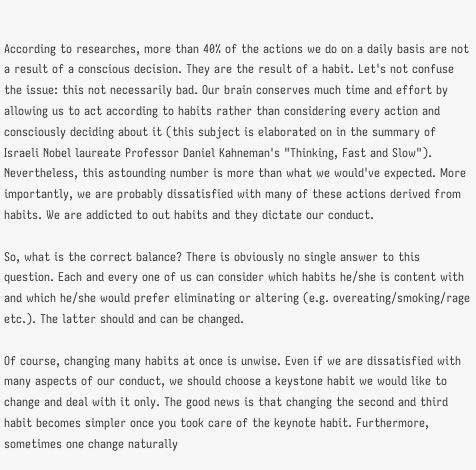According to researches, more than 40% of the actions we do on a daily basis are not a result of a conscious decision. They are the result of a habit. Let's not confuse the issue: this not necessarily bad. Our brain conserves much time and effort by allowing us to act according to habits rather than considering every action and consciously deciding about it (this subject is elaborated on in the summary of Israeli Nobel laureate Professor Daniel Kahneman's "Thinking, Fast and Slow"). Nevertheless, this astounding number is more than what we would've expected. More importantly, we are probably dissatisfied with many of these actions derived from habits. We are addicted to out habits and they dictate our conduct.

So, what is the correct balance? There is obviously no single answer to this question. Each and every one of us can consider which habits he/she is content with and which he/she would prefer eliminating or altering (e.g. overeating/smoking/rage etc.). The latter should and can be changed.

Of course, changing many habits at once is unwise. Even if we are dissatisfied with many aspects of our conduct, we should choose a keystone habit we would like to change and deal with it only. The good news is that changing the second and third habit becomes simpler once you took care of the keynote habit. Furthermore, sometimes one change naturally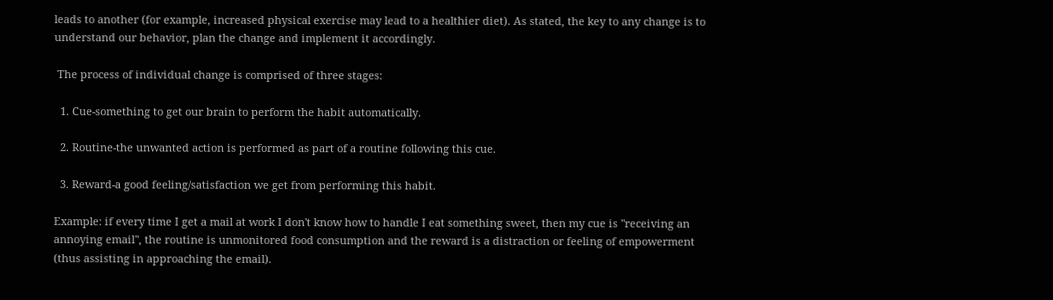leads to another (for example, increased physical exercise may lead to a healthier diet). As stated, the key to any change is to understand our behavior, plan the change and implement it accordingly.

 The process of individual change is comprised of three stages:

  1. Cue-something to get our brain to perform the habit automatically.

  2. Routine-the unwanted action is performed as part of a routine following this cue.

  3. Reward-a good feeling/satisfaction we get from performing this habit.

Example: if every time I get a mail at work I don't know how to handle I eat something sweet, then my cue is "receiving an annoying email", the routine is unmonitored food consumption and the reward is a distraction or feeling of empowerment (thus assisting in approaching the email).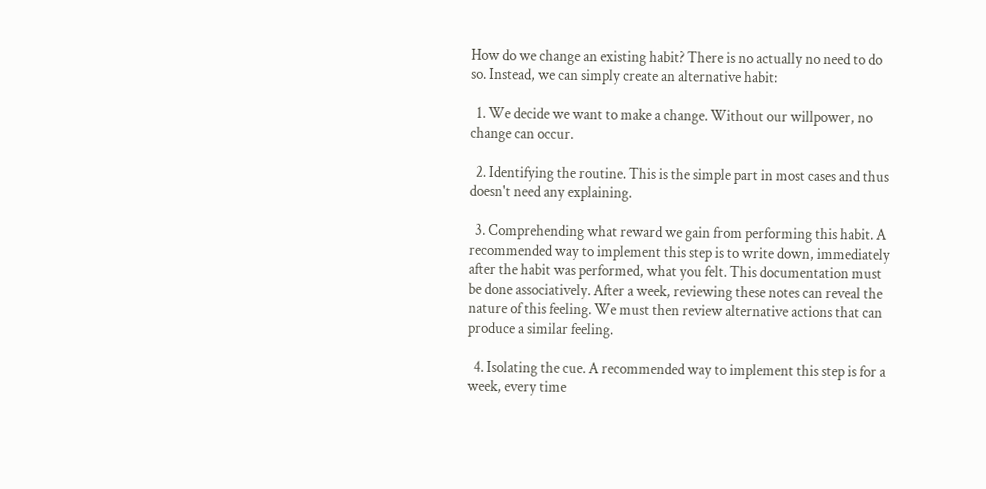How do we change an existing habit? There is no actually no need to do so. Instead, we can simply create an alternative habit:

  1. We decide we want to make a change. Without our willpower, no change can occur.

  2. Identifying the routine. This is the simple part in most cases and thus doesn't need any explaining.

  3. Comprehending what reward we gain from performing this habit. A recommended way to implement this step is to write down, immediately after the habit was performed, what you felt. This documentation must be done associatively. After a week, reviewing these notes can reveal the nature of this feeling. We must then review alternative actions that can produce a similar feeling.

  4. Isolating the cue. A recommended way to implement this step is for a week, every time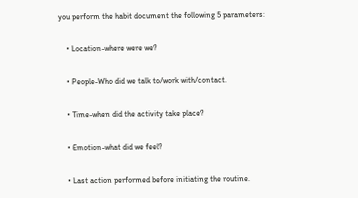you perform the habit document the following 5 parameters:

    • Location-where were we?

    • People-Who did we talk to/work with/contact.

    • Time-when did the activity take place?

    • Emotion-what did we feel?

    • Last action performed before initiating the routine.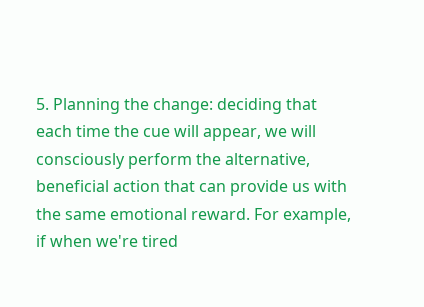5. Planning the change: deciding that each time the cue will appear, we will consciously perform the alternative, beneficial action that can provide us with the same emotional reward. For example, if when we're tired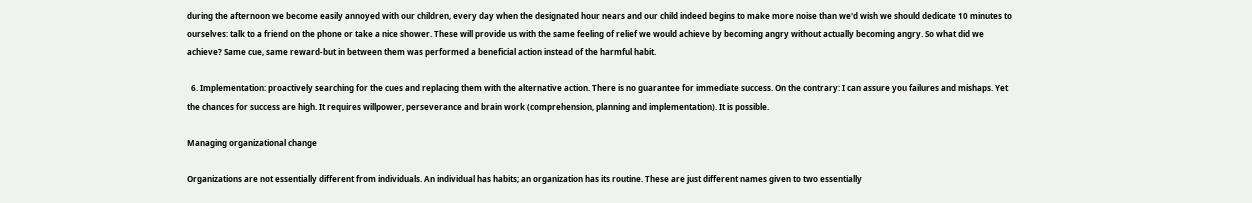during the afternoon we become easily annoyed with our children, every day when the designated hour nears and our child indeed begins to make more noise than we'd wish we should dedicate 10 minutes to ourselves: talk to a friend on the phone or take a nice shower. These will provide us with the same feeling of relief we would achieve by becoming angry without actually becoming angry. So what did we achieve? Same cue, same reward-but in between them was performed a beneficial action instead of the harmful habit.

  6. Implementation: proactively searching for the cues and replacing them with the alternative action. There is no guarantee for immediate success. On the contrary: I can assure you failures and mishaps. Yet the chances for success are high. It requires willpower, perseverance and brain work (comprehension, planning and implementation). It is possible.

Managing organizational change

Organizations are not essentially different from individuals. An individual has habits; an organization has its routine. These are just different names given to two essentially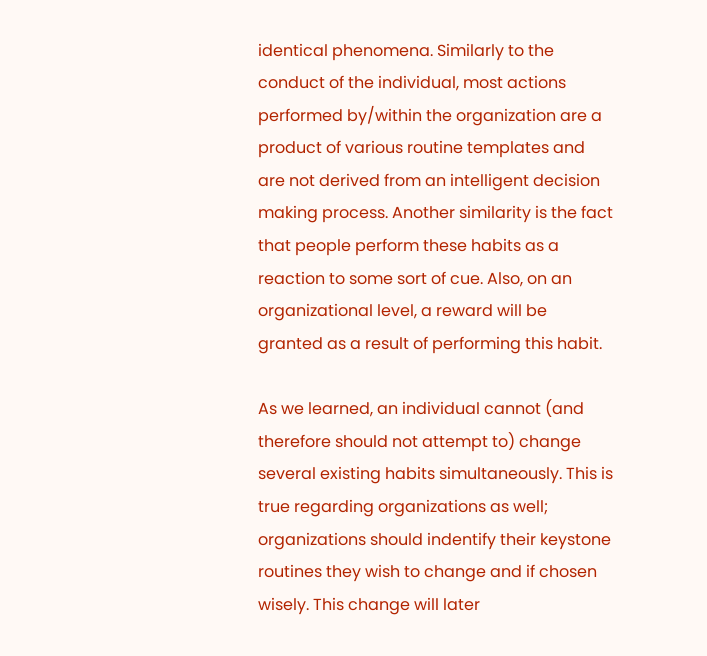identical phenomena. Similarly to the conduct of the individual, most actions performed by/within the organization are a product of various routine templates and are not derived from an intelligent decision making process. Another similarity is the fact that people perform these habits as a reaction to some sort of cue. Also, on an organizational level, a reward will be granted as a result of performing this habit.

As we learned, an individual cannot (and therefore should not attempt to) change several existing habits simultaneously. This is true regarding organizations as well; organizations should indentify their keystone routines they wish to change and if chosen wisely. This change will later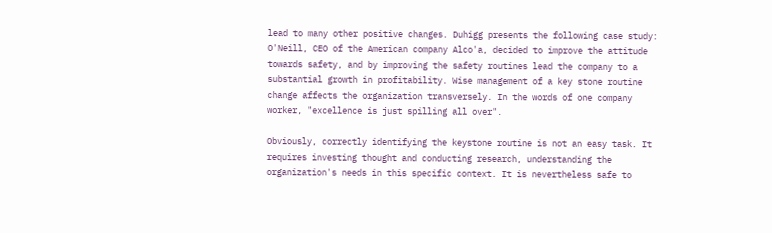lead to many other positive changes. Duhigg presents the following case study: O'Neill, CEO of the American company Alco'a, decided to improve the attitude towards safety, and by improving the safety routines lead the company to a substantial growth in profitability. Wise management of a key stone routine change affects the organization transversely. In the words of one company worker, "excellence is just spilling all over".

Obviously, correctly identifying the keystone routine is not an easy task. It requires investing thought and conducting research, understanding the organization's needs in this specific context. It is nevertheless safe to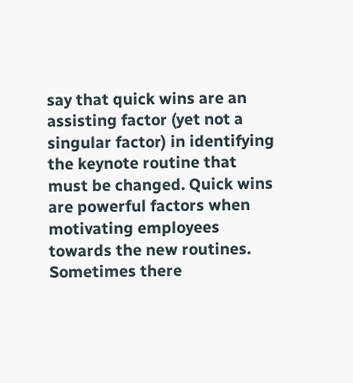say that quick wins are an assisting factor (yet not a singular factor) in identifying the keynote routine that must be changed. Quick wins are powerful factors when motivating employees towards the new routines. Sometimes there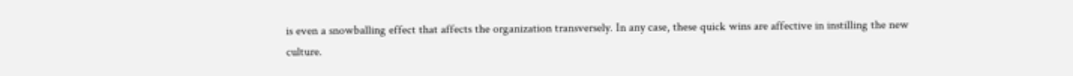is even a snowballing effect that affects the organization transversely. In any case, these quick wins are affective in instilling the new culture.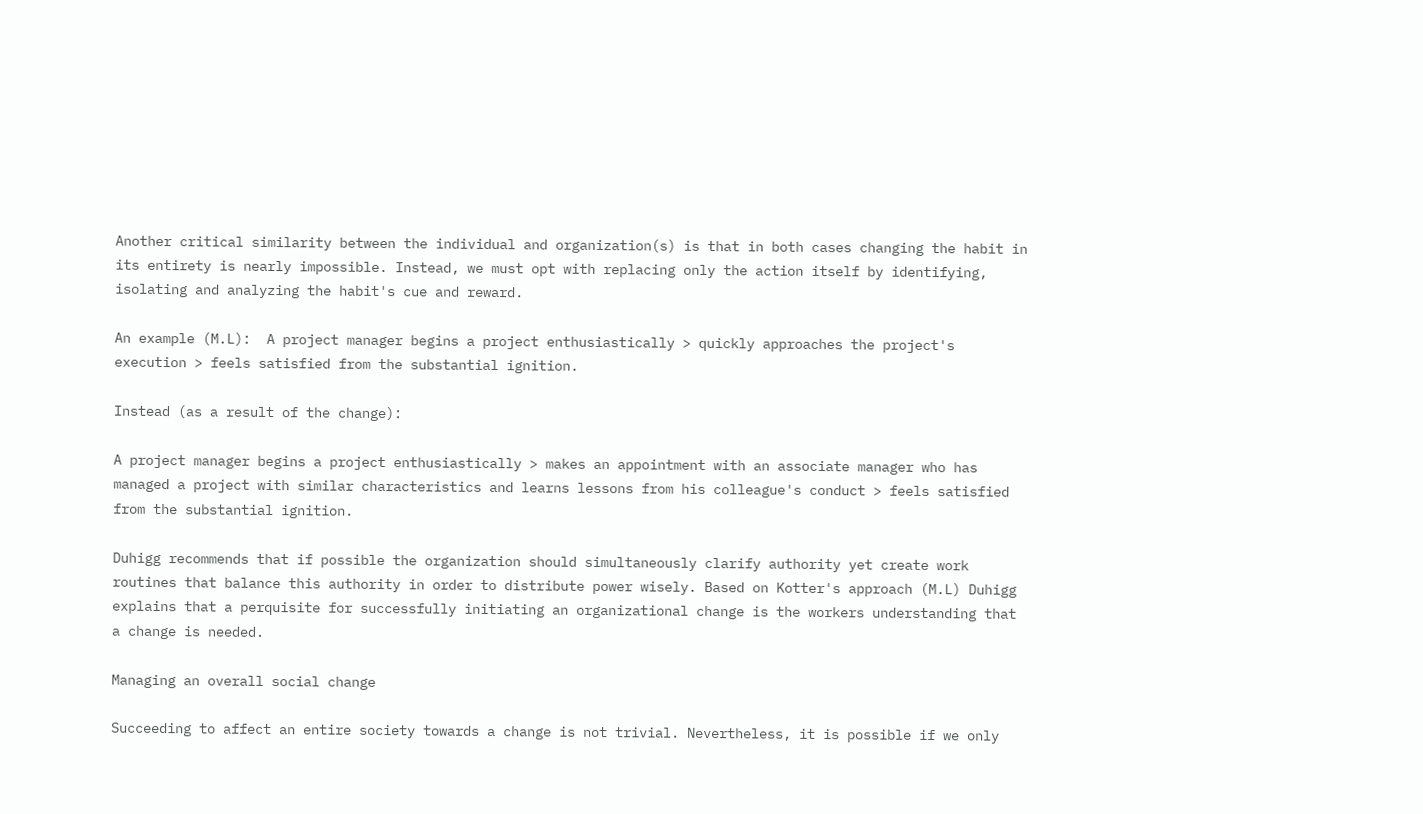Another critical similarity between the individual and organization(s) is that in both cases changing the habit in its entirety is nearly impossible. Instead, we must opt with replacing only the action itself by identifying, isolating and analyzing the habit's cue and reward.

An example (M.L):  A project manager begins a project enthusiastically > quickly approaches the project's execution > feels satisfied from the substantial ignition.

Instead (as a result of the change):

A project manager begins a project enthusiastically > makes an appointment with an associate manager who has managed a project with similar characteristics and learns lessons from his colleague's conduct > feels satisfied from the substantial ignition.

Duhigg recommends that if possible the organization should simultaneously clarify authority yet create work routines that balance this authority in order to distribute power wisely. Based on Kotter's approach (M.L) Duhigg explains that a perquisite for successfully initiating an organizational change is the workers understanding that a change is needed.

Managing an overall social change

Succeeding to affect an entire society towards a change is not trivial. Nevertheless, it is possible if we only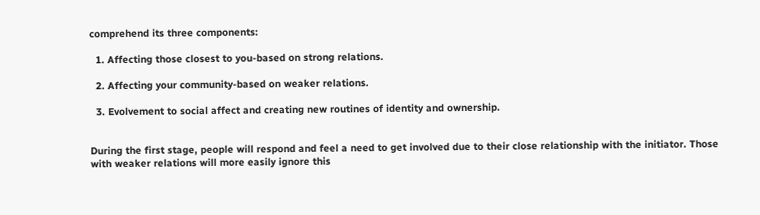comprehend its three components:

  1. Affecting those closest to you-based on strong relations.

  2. Affecting your community-based on weaker relations.

  3. Evolvement to social affect and creating new routines of identity and ownership.


During the first stage, people will respond and feel a need to get involved due to their close relationship with the initiator. Those with weaker relations will more easily ignore this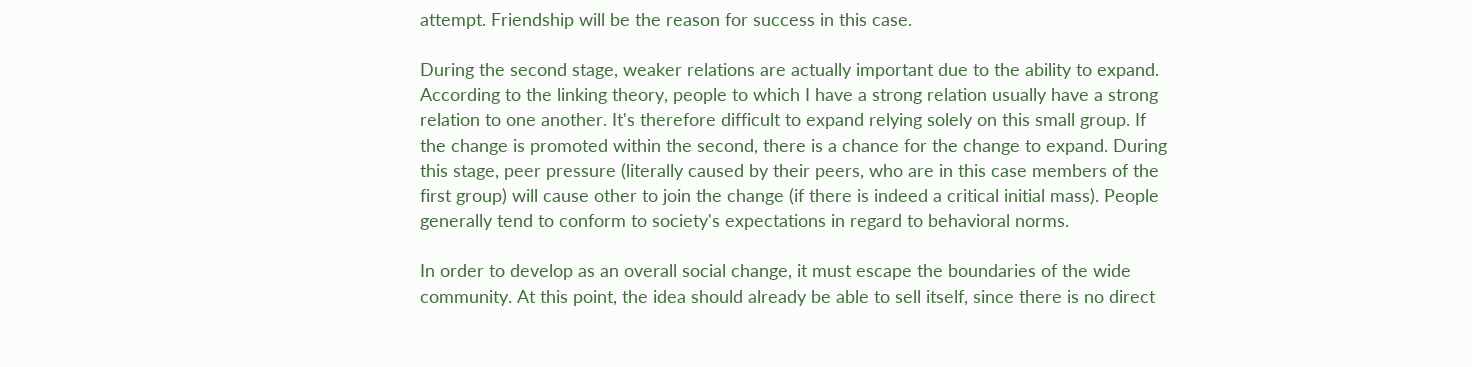attempt. Friendship will be the reason for success in this case.

During the second stage, weaker relations are actually important due to the ability to expand. According to the linking theory, people to which I have a strong relation usually have a strong relation to one another. It's therefore difficult to expand relying solely on this small group. If the change is promoted within the second, there is a chance for the change to expand. During this stage, peer pressure (literally caused by their peers, who are in this case members of the first group) will cause other to join the change (if there is indeed a critical initial mass). People generally tend to conform to society's expectations in regard to behavioral norms.

In order to develop as an overall social change, it must escape the boundaries of the wide community. At this point, the idea should already be able to sell itself, since there is no direct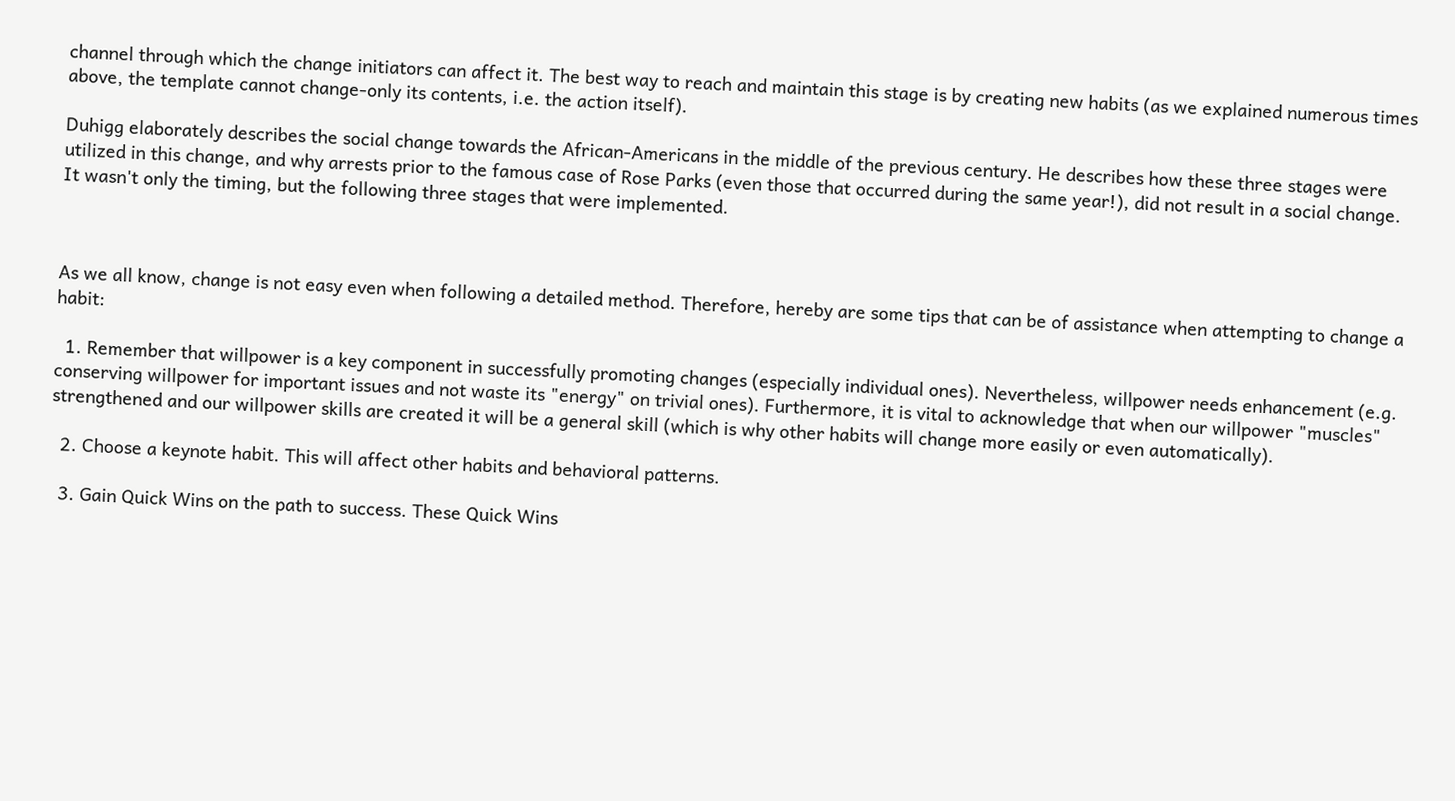channel through which the change initiators can affect it. The best way to reach and maintain this stage is by creating new habits (as we explained numerous times above, the template cannot change-only its contents, i.e. the action itself).

Duhigg elaborately describes the social change towards the African-Americans in the middle of the previous century. He describes how these three stages were utilized in this change, and why arrests prior to the famous case of Rose Parks (even those that occurred during the same year!), did not result in a social change. It wasn't only the timing, but the following three stages that were implemented.



As we all know, change is not easy even when following a detailed method. Therefore, hereby are some tips that can be of assistance when attempting to change a habit:

  1. Remember that willpower is a key component in successfully promoting changes (especially individual ones). Nevertheless, willpower needs enhancement (e.g. conserving willpower for important issues and not waste its "energy" on trivial ones). Furthermore, it is vital to acknowledge that when our willpower "muscles" strengthened and our willpower skills are created it will be a general skill (which is why other habits will change more easily or even automatically).

  2. Choose a keynote habit. This will affect other habits and behavioral patterns.

  3. Gain Quick Wins on the path to success. These Quick Wins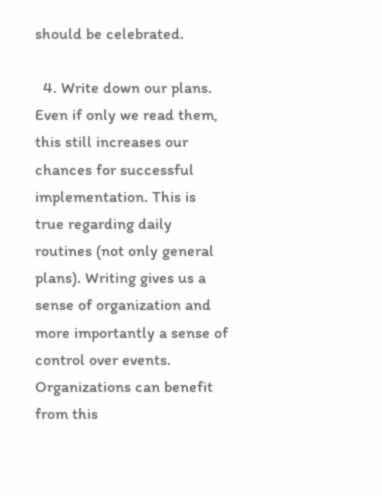should be celebrated.

  4. Write down our plans. Even if only we read them, this still increases our chances for successful implementation. This is true regarding daily routines (not only general plans). Writing gives us a sense of organization and more importantly a sense of control over events. Organizations can benefit from this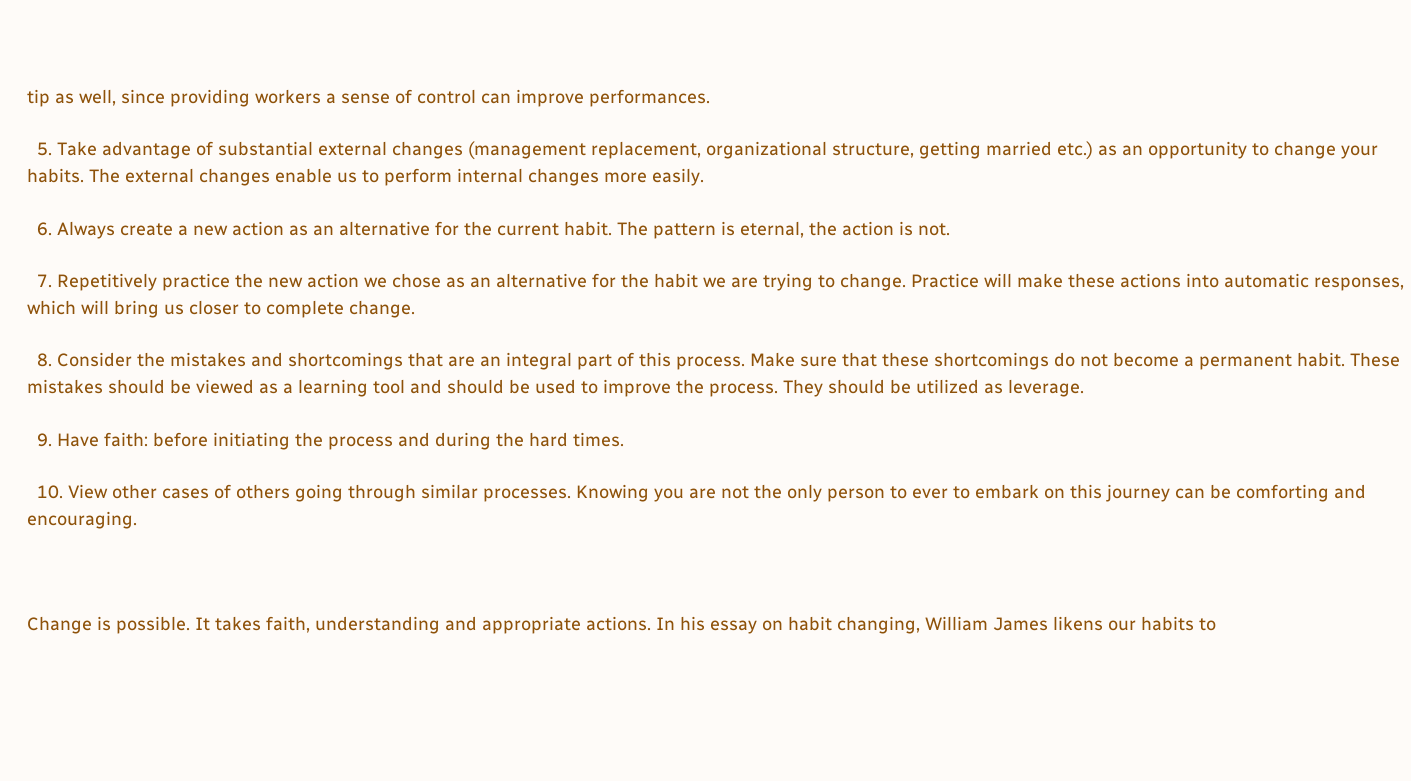tip as well, since providing workers a sense of control can improve performances.

  5. Take advantage of substantial external changes (management replacement, organizational structure, getting married etc.) as an opportunity to change your habits. The external changes enable us to perform internal changes more easily.

  6. Always create a new action as an alternative for the current habit. The pattern is eternal, the action is not.

  7. Repetitively practice the new action we chose as an alternative for the habit we are trying to change. Practice will make these actions into automatic responses, which will bring us closer to complete change.

  8. Consider the mistakes and shortcomings that are an integral part of this process. Make sure that these shortcomings do not become a permanent habit. These mistakes should be viewed as a learning tool and should be used to improve the process. They should be utilized as leverage.

  9. Have faith: before initiating the process and during the hard times.

  10. View other cases of others going through similar processes. Knowing you are not the only person to ever to embark on this journey can be comforting and encouraging.



Change is possible. It takes faith, understanding and appropriate actions. In his essay on habit changing, William James likens our habits to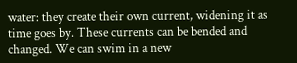water: they create their own current, widening it as time goes by. These currents can be bended and changed. We can swim in a new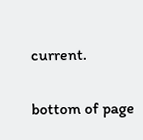current.

bottom of page